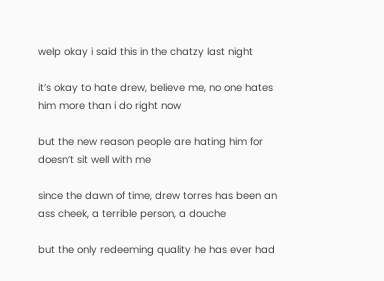welp okay i said this in the chatzy last night

it’s okay to hate drew, believe me, no one hates him more than i do right now

but the new reason people are hating him for doesn’t sit well with me

since the dawn of time, drew torres has been an ass cheek, a terrible person, a douche

but the only redeeming quality he has ever had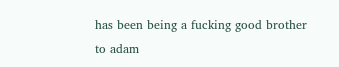has been being a fucking good brother to adam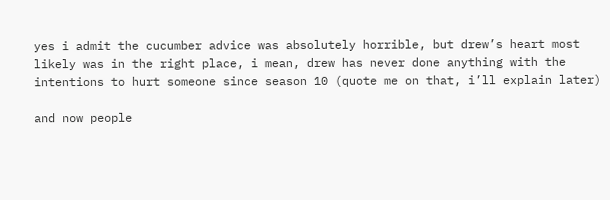yes i admit the cucumber advice was absolutely horrible, but drew’s heart most likely was in the right place, i mean, drew has never done anything with the intentions to hurt someone since season 10 (quote me on that, i’ll explain later)

and now people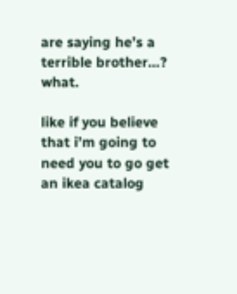are saying he’s a terrible brother…? what.

like if you believe that i’m going to need you to go get an ikea catalog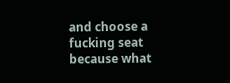and choose a fucking seat because what